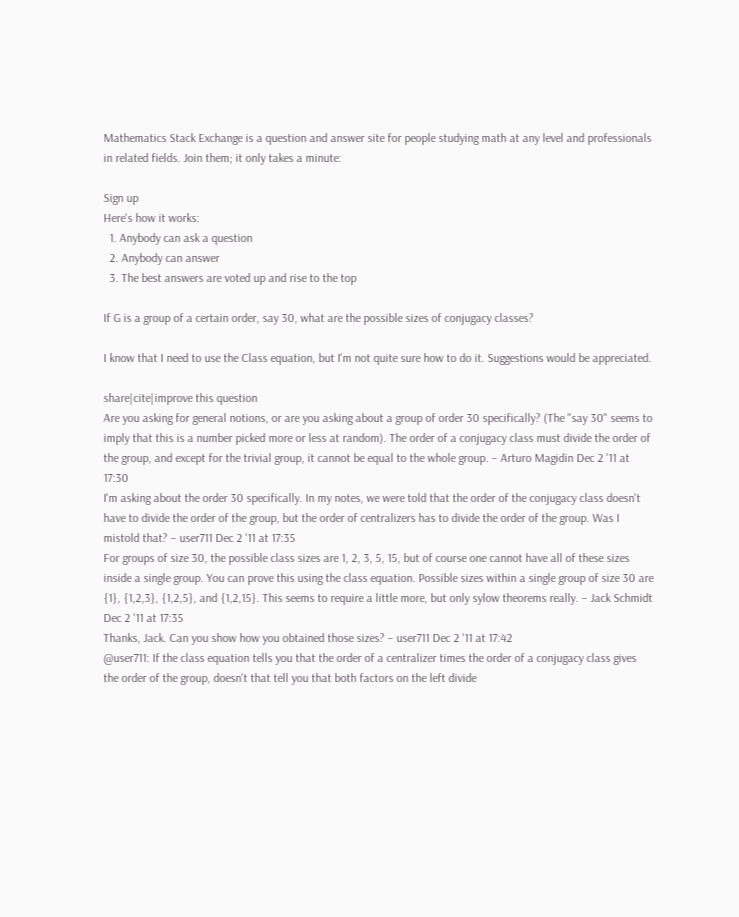Mathematics Stack Exchange is a question and answer site for people studying math at any level and professionals in related fields. Join them; it only takes a minute:

Sign up
Here's how it works:
  1. Anybody can ask a question
  2. Anybody can answer
  3. The best answers are voted up and rise to the top

If G is a group of a certain order, say 30, what are the possible sizes of conjugacy classes?

I know that I need to use the Class equation, but I'm not quite sure how to do it. Suggestions would be appreciated.

share|cite|improve this question
Are you asking for general notions, or are you asking about a group of order 30 specifically? (The "say 30" seems to imply that this is a number picked more or less at random). The order of a conjugacy class must divide the order of the group, and except for the trivial group, it cannot be equal to the whole group. – Arturo Magidin Dec 2 '11 at 17:30
I'm asking about the order 30 specifically. In my notes, we were told that the order of the conjugacy class doesn't have to divide the order of the group, but the order of centralizers has to divide the order of the group. Was I mistold that? – user711 Dec 2 '11 at 17:35
For groups of size 30, the possible class sizes are 1, 2, 3, 5, 15, but of course one cannot have all of these sizes inside a single group. You can prove this using the class equation. Possible sizes within a single group of size 30 are {1}, {1,2,3}, {1,2,5}, and {1,2,15}. This seems to require a little more, but only sylow theorems really. – Jack Schmidt Dec 2 '11 at 17:35
Thanks, Jack. Can you show how you obtained those sizes? – user711 Dec 2 '11 at 17:42
@user711: If the class equation tells you that the order of a centralizer times the order of a conjugacy class gives the order of the group, doesn't that tell you that both factors on the left divide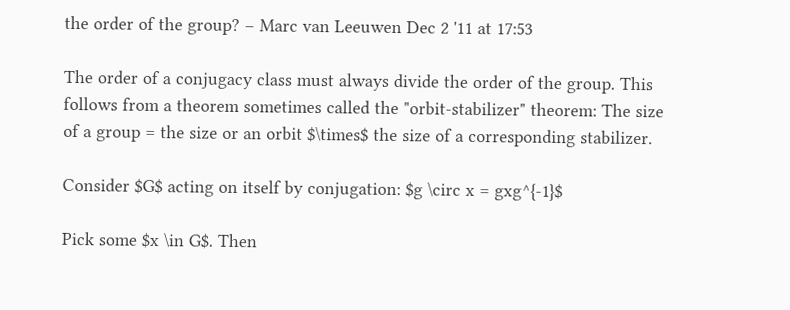the order of the group? – Marc van Leeuwen Dec 2 '11 at 17:53

The order of a conjugacy class must always divide the order of the group. This follows from a theorem sometimes called the "orbit-stabilizer" theorem: The size of a group = the size or an orbit $\times$ the size of a corresponding stabilizer.

Consider $G$ acting on itself by conjugation: $g \circ x = gxg^{-1}$

Pick some $x \in G$. Then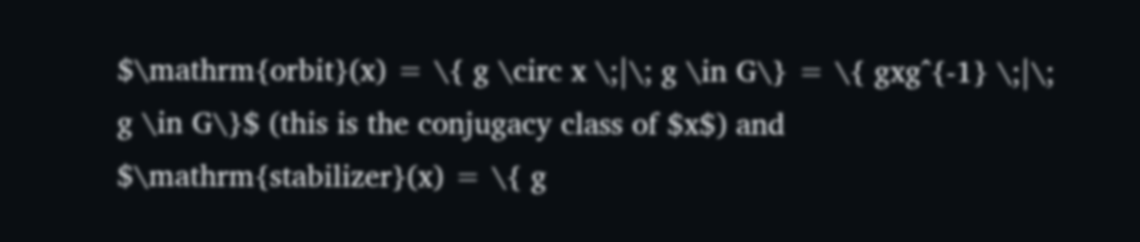$\mathrm{orbit}(x) = \{ g \circ x \;|\; g \in G\} = \{ gxg^{-1} \;|\; g \in G\}$ (this is the conjugacy class of $x$) and $\mathrm{stabilizer}(x) = \{ g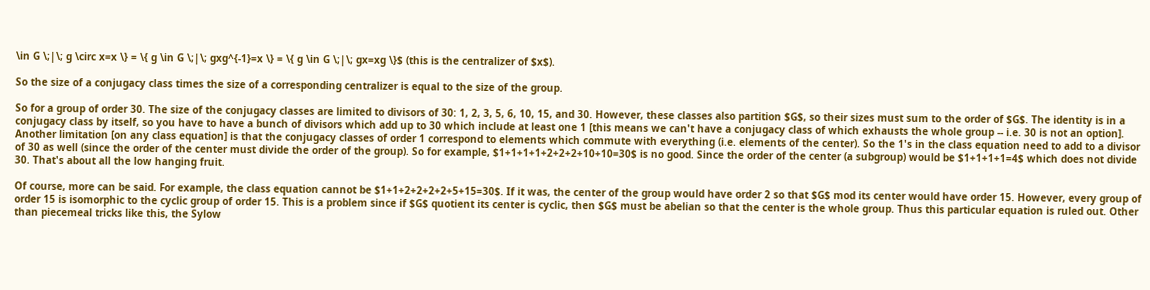\in G \;|\; g \circ x=x \} = \{ g \in G \;|\; gxg^{-1}=x \} = \{ g \in G \;|\; gx=xg \}$ (this is the centralizer of $x$).

So the size of a conjugacy class times the size of a corresponding centralizer is equal to the size of the group.

So for a group of order 30. The size of the conjugacy classes are limited to divisors of 30: 1, 2, 3, 5, 6, 10, 15, and 30. However, these classes also partition $G$, so their sizes must sum to the order of $G$. The identity is in a conjugacy class by itself, so you have to have a bunch of divisors which add up to 30 which include at least one 1 [this means we can't have a conjugacy class of which exhausts the whole group -- i.e. 30 is not an option]. Another limitation [on any class equation] is that the conjugacy classes of order 1 correspond to elements which commute with everything (i.e. elements of the center). So the 1's in the class equation need to add to a divisor of 30 as well (since the order of the center must divide the order of the group). So for example, $1+1+1+1+2+2+2+10+10=30$ is no good. Since the order of the center (a subgroup) would be $1+1+1+1=4$ which does not divide 30. That's about all the low hanging fruit.

Of course, more can be said. For example, the class equation cannot be $1+1+2+2+2+2+5+15=30$. If it was, the center of the group would have order 2 so that $G$ mod its center would have order 15. However, every group of order 15 is isomorphic to the cyclic group of order 15. This is a problem since if $G$ quotient its center is cyclic, then $G$ must be abelian so that the center is the whole group. Thus this particular equation is ruled out. Other than piecemeal tricks like this, the Sylow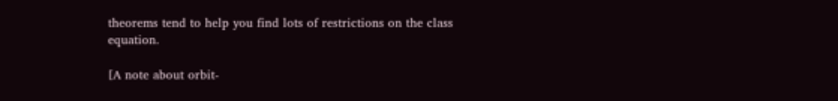theorems tend to help you find lots of restrictions on the class equation.

[A note about orbit-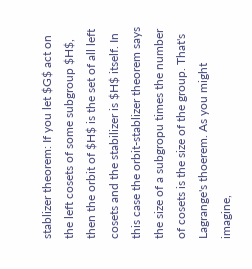stablizer theorem: If you let $G$ act on the left cosets of some subgroup $H$, then the orbit of $H$ is the set of all left cosets and the stabilizer is $H$ itself. In this case the orbit-stablizer theorem says the size of a subgropu times the number of cosets is the size of the group. That's Lagrange's thoerem. As you might imagine,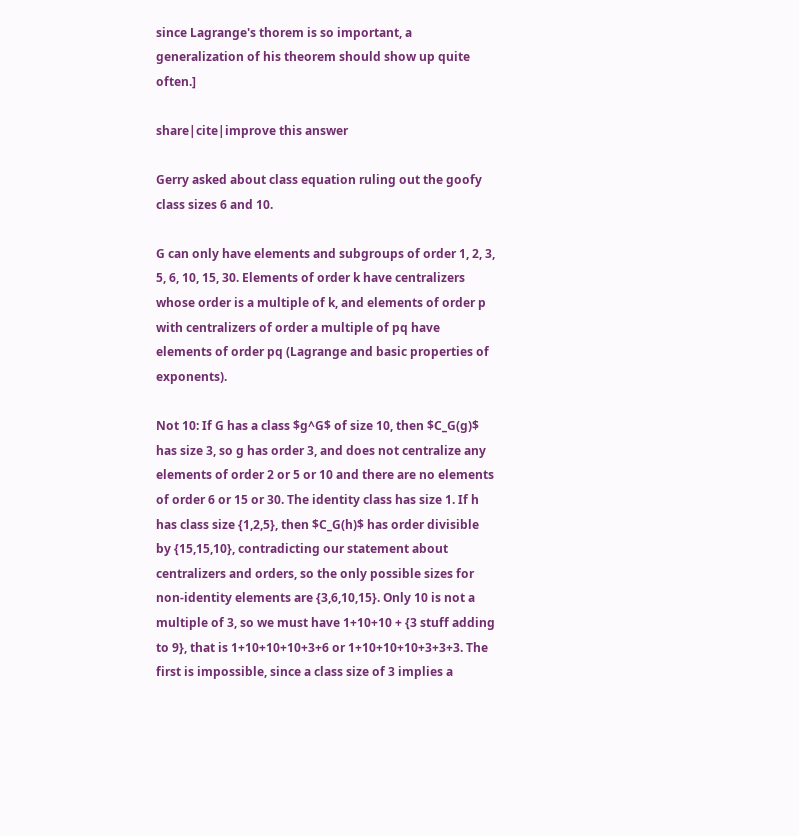since Lagrange's thorem is so important, a generalization of his theorem should show up quite often.]

share|cite|improve this answer

Gerry asked about class equation ruling out the goofy class sizes 6 and 10.

G can only have elements and subgroups of order 1, 2, 3, 5, 6, 10, 15, 30. Elements of order k have centralizers whose order is a multiple of k, and elements of order p with centralizers of order a multiple of pq have elements of order pq (Lagrange and basic properties of exponents).

Not 10: If G has a class $g^G$ of size 10, then $C_G(g)$ has size 3, so g has order 3, and does not centralize any elements of order 2 or 5 or 10 and there are no elements of order 6 or 15 or 30. The identity class has size 1. If h has class size {1,2,5}, then $C_G(h)$ has order divisible by {15,15,10}, contradicting our statement about centralizers and orders, so the only possible sizes for non-identity elements are {3,6,10,15}. Only 10 is not a multiple of 3, so we must have 1+10+10 + {3 stuff adding to 9}, that is 1+10+10+10+3+6 or 1+10+10+10+3+3+3. The first is impossible, since a class size of 3 implies a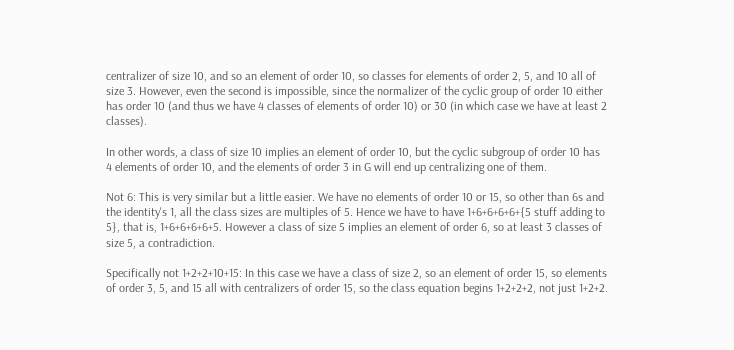centralizer of size 10, and so an element of order 10, so classes for elements of order 2, 5, and 10 all of size 3. However, even the second is impossible, since the normalizer of the cyclic group of order 10 either has order 10 (and thus we have 4 classes of elements of order 10) or 30 (in which case we have at least 2 classes).

In other words, a class of size 10 implies an element of order 10, but the cyclic subgroup of order 10 has 4 elements of order 10, and the elements of order 3 in G will end up centralizing one of them.

Not 6: This is very similar but a little easier. We have no elements of order 10 or 15, so other than 6s and the identity's 1, all the class sizes are multiples of 5. Hence we have to have 1+6+6+6+6+{5 stuff adding to 5}, that is, 1+6+6+6+6+5. However a class of size 5 implies an element of order 6, so at least 3 classes of size 5, a contradiction.

Specifically not 1+2+2+10+15: In this case we have a class of size 2, so an element of order 15, so elements of order 3, 5, and 15 all with centralizers of order 15, so the class equation begins 1+2+2+2, not just 1+2+2.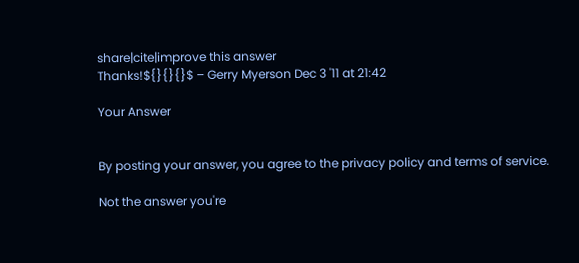share|cite|improve this answer
Thanks!${}{}{}$ – Gerry Myerson Dec 3 '11 at 21:42

Your Answer


By posting your answer, you agree to the privacy policy and terms of service.

Not the answer you're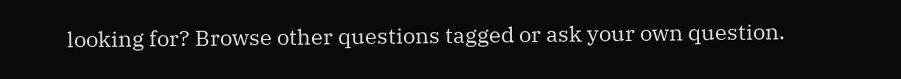looking for? Browse other questions tagged or ask your own question.